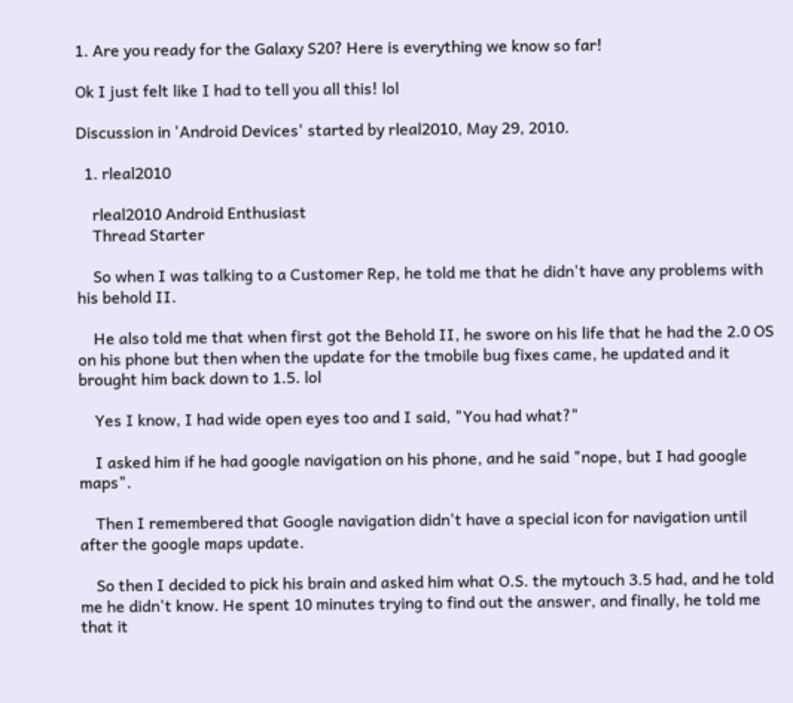1. Are you ready for the Galaxy S20? Here is everything we know so far!

Ok I just felt like I had to tell you all this! lol

Discussion in 'Android Devices' started by rleal2010, May 29, 2010.

  1. rleal2010

    rleal2010 Android Enthusiast
    Thread Starter

    So when I was talking to a Customer Rep, he told me that he didn't have any problems with his behold II.

    He also told me that when first got the Behold II, he swore on his life that he had the 2.0 OS on his phone but then when the update for the tmobile bug fixes came, he updated and it brought him back down to 1.5. lol

    Yes I know, I had wide open eyes too and I said, "You had what?"

    I asked him if he had google navigation on his phone, and he said "nope, but I had google maps".

    Then I remembered that Google navigation didn't have a special icon for navigation until after the google maps update.

    So then I decided to pick his brain and asked him what O.S. the mytouch 3.5 had, and he told me he didn't know. He spent 10 minutes trying to find out the answer, and finally, he told me that it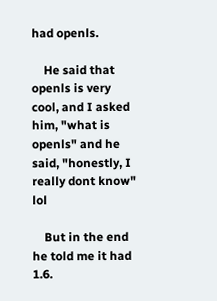had openls.

    He said that openls is very cool, and I asked him, "what is openls" and he said, "honestly, I really dont know" lol

    But in the end he told me it had 1.6.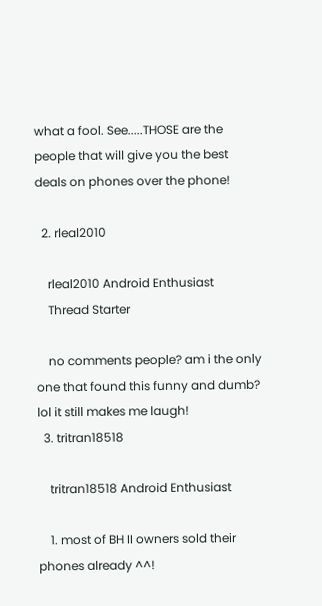what a fool. See.....THOSE are the people that will give you the best deals on phones over the phone!

  2. rleal2010

    rleal2010 Android Enthusiast
    Thread Starter

    no comments people? am i the only one that found this funny and dumb? lol it still makes me laugh!
  3. tritran18518

    tritran18518 Android Enthusiast

    1. most of BH II owners sold their phones already ^^!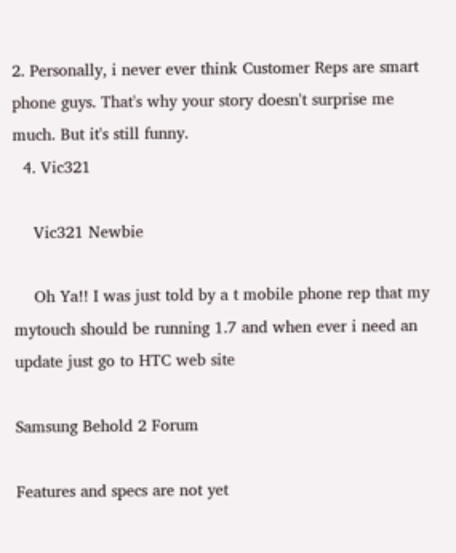2. Personally, i never ever think Customer Reps are smart phone guys. That's why your story doesn't surprise me much. But it's still funny.
  4. Vic321

    Vic321 Newbie

    Oh Ya!! I was just told by a t mobile phone rep that my mytouch should be running 1.7 and when ever i need an update just go to HTC web site

Samsung Behold 2 Forum

Features and specs are not yet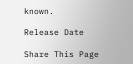known.

Release Date

Share This Page